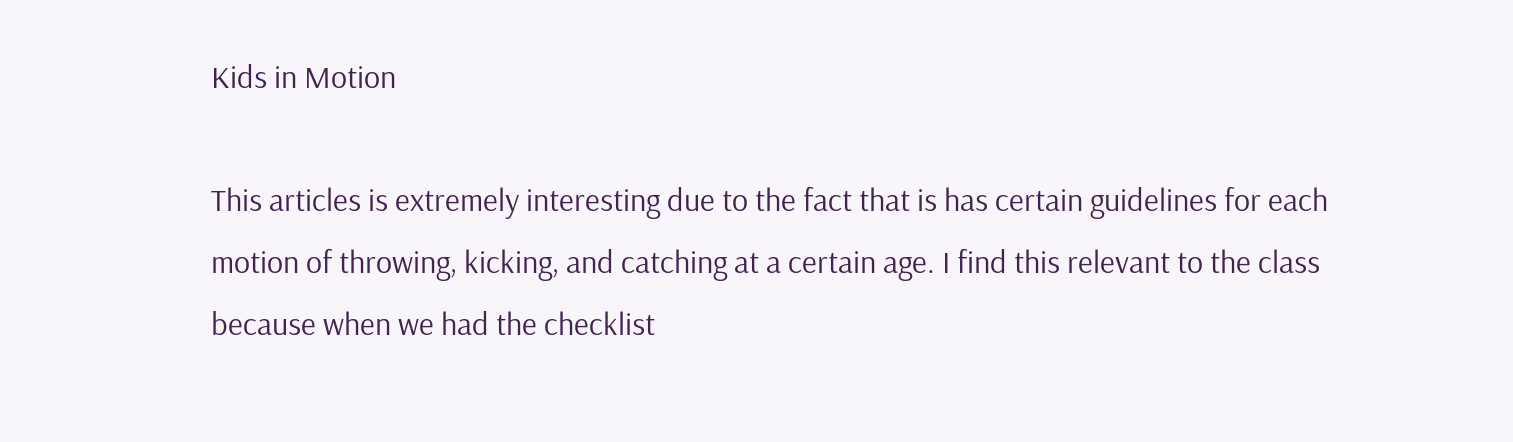Kids in Motion

This articles is extremely interesting due to the fact that is has certain guidelines for each motion of throwing, kicking, and catching at a certain age. I find this relevant to the class because when we had the checklist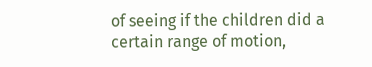of seeing if the children did a certain range of motion,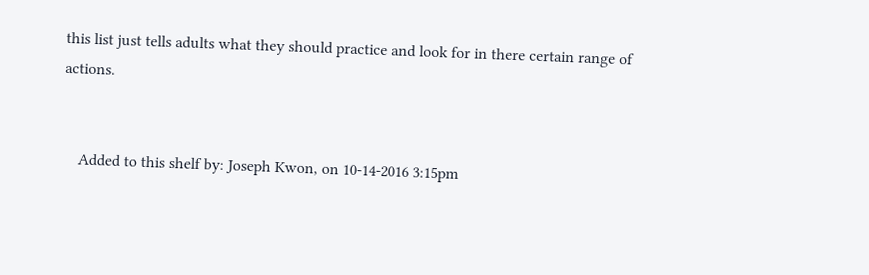this list just tells adults what they should practice and look for in there certain range of actions.


    Added to this shelf by: Joseph Kwon, on 10-14-2016 3:15pm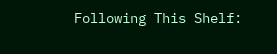Following This Shelf: